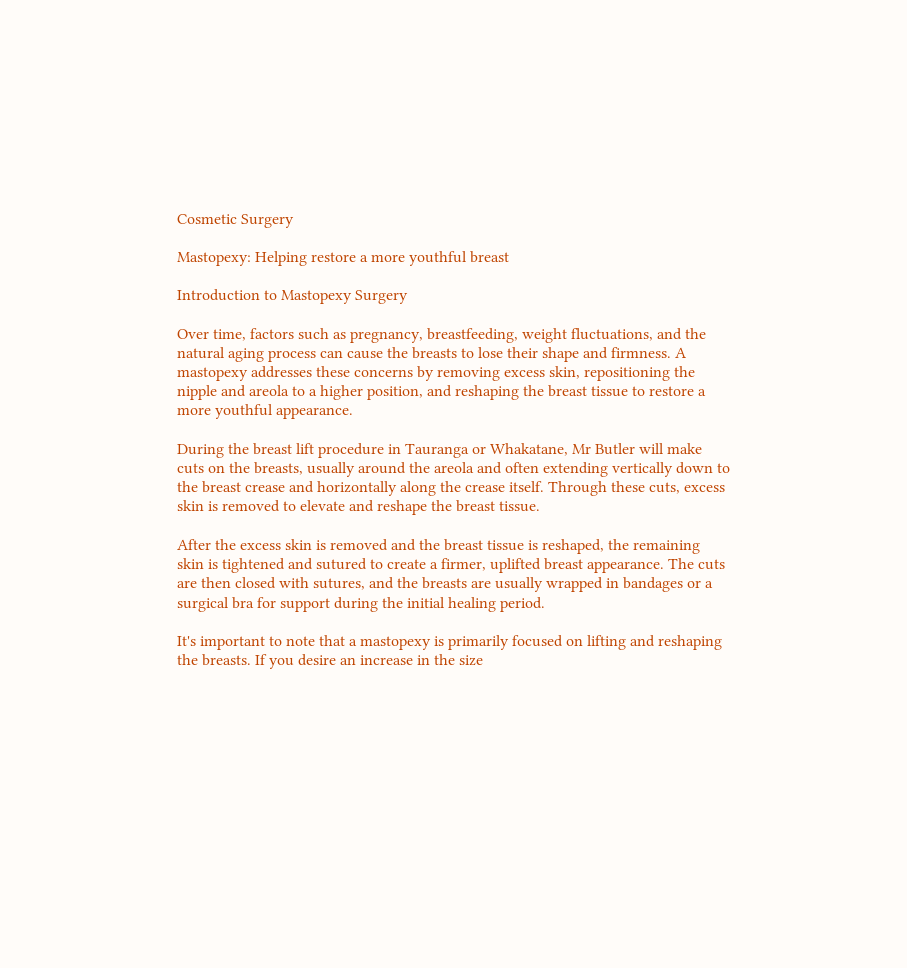Cosmetic Surgery

Mastopexy: Helping restore a more youthful breast

Introduction to Mastopexy Surgery

Over time, factors such as pregnancy, breastfeeding, weight fluctuations, and the natural aging process can cause the breasts to lose their shape and firmness. A mastopexy addresses these concerns by removing excess skin, repositioning the nipple and areola to a higher position, and reshaping the breast tissue to restore a more youthful appearance.

During the breast lift procedure in Tauranga or Whakatane, Mr Butler will make cuts on the breasts, usually around the areola and often extending vertically down to the breast crease and horizontally along the crease itself. Through these cuts, excess skin is removed to elevate and reshape the breast tissue.

After the excess skin is removed and the breast tissue is reshaped, the remaining skin is tightened and sutured to create a firmer, uplifted breast appearance. The cuts are then closed with sutures, and the breasts are usually wrapped in bandages or a surgical bra for support during the initial healing period.

It's important to note that a mastopexy is primarily focused on lifting and reshaping the breasts. If you desire an increase in the size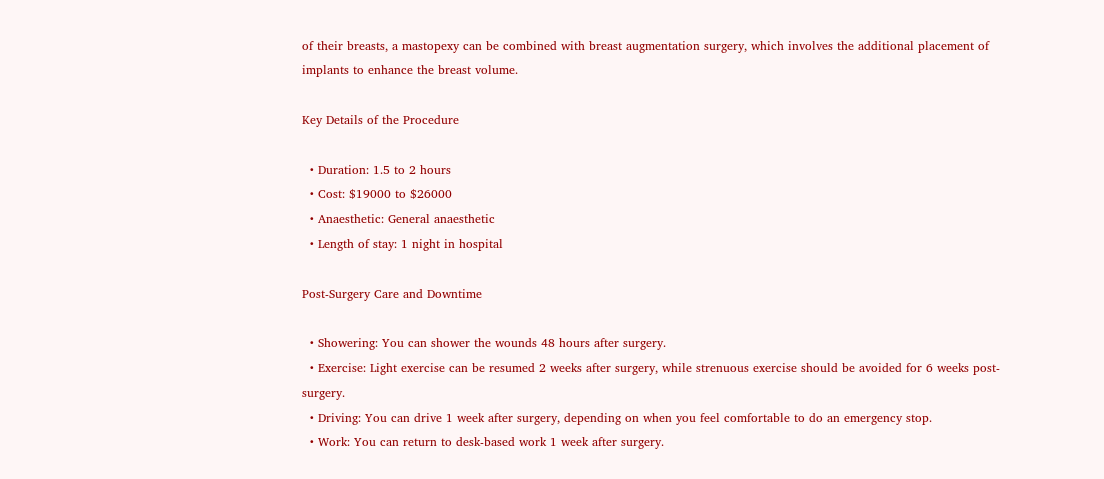of their breasts, a mastopexy can be combined with breast augmentation surgery, which involves the additional placement of implants to enhance the breast volume.

Key Details of the Procedure

  • Duration: 1.5 to 2 hours
  • Cost: $19000 to $26000
  • Anaesthetic: General anaesthetic
  • Length of stay: 1 night in hospital

Post-Surgery Care and Downtime

  • Showering: You can shower the wounds 48 hours after surgery.
  • Exercise: Light exercise can be resumed 2 weeks after surgery, while strenuous exercise should be avoided for 6 weeks post-surgery.
  • Driving: You can drive 1 week after surgery, depending on when you feel comfortable to do an emergency stop.
  • Work: You can return to desk-based work 1 week after surgery.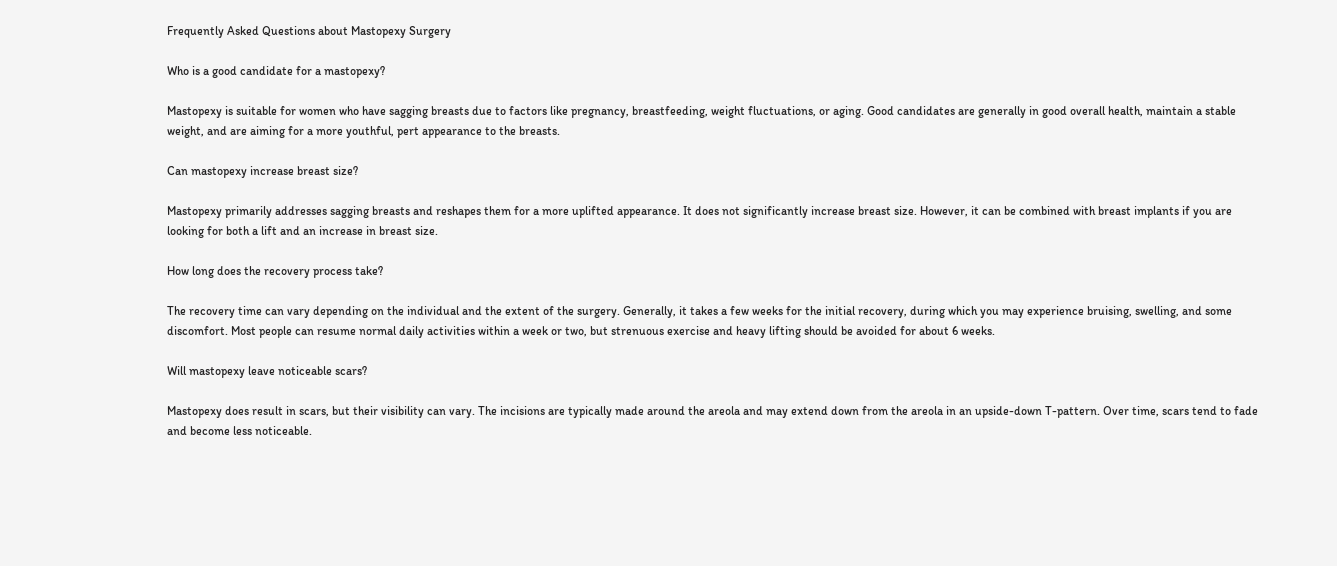Frequently Asked Questions about Mastopexy Surgery

Who is a good candidate for a mastopexy?

Mastopexy is suitable for women who have sagging breasts due to factors like pregnancy, breastfeeding, weight fluctuations, or aging. Good candidates are generally in good overall health, maintain a stable weight, and are aiming for a more youthful, pert appearance to the breasts.

Can mastopexy increase breast size?

Mastopexy primarily addresses sagging breasts and reshapes them for a more uplifted appearance. It does not significantly increase breast size. However, it can be combined with breast implants if you are looking for both a lift and an increase in breast size.

How long does the recovery process take?

The recovery time can vary depending on the individual and the extent of the surgery. Generally, it takes a few weeks for the initial recovery, during which you may experience bruising, swelling, and some discomfort. Most people can resume normal daily activities within a week or two, but strenuous exercise and heavy lifting should be avoided for about 6 weeks.

Will mastopexy leave noticeable scars?

Mastopexy does result in scars, but their visibility can vary. The incisions are typically made around the areola and may extend down from the areola in an upside-down T-pattern. Over time, scars tend to fade and become less noticeable.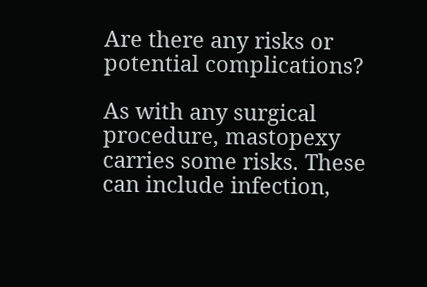Are there any risks or potential complications?

As with any surgical procedure, mastopexy carries some risks. These can include infection,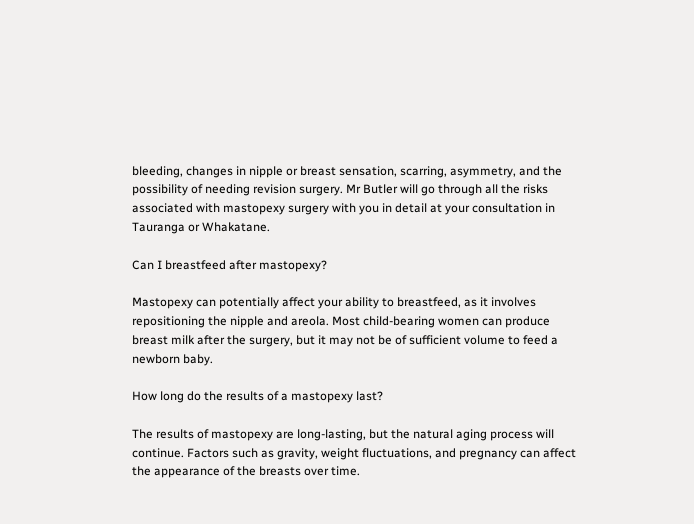bleeding, changes in nipple or breast sensation, scarring, asymmetry, and the possibility of needing revision surgery. Mr Butler will go through all the risks associated with mastopexy surgery with you in detail at your consultation in Tauranga or Whakatane.

Can I breastfeed after mastopexy?

Mastopexy can potentially affect your ability to breastfeed, as it involves repositioning the nipple and areola. Most child-bearing women can produce breast milk after the surgery, but it may not be of sufficient volume to feed a newborn baby.

How long do the results of a mastopexy last?

The results of mastopexy are long-lasting, but the natural aging process will continue. Factors such as gravity, weight fluctuations, and pregnancy can affect the appearance of the breasts over time.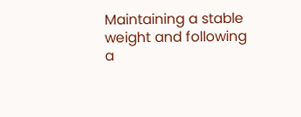Maintaining a stable weight and following a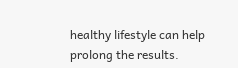healthy lifestyle can help prolong the results.